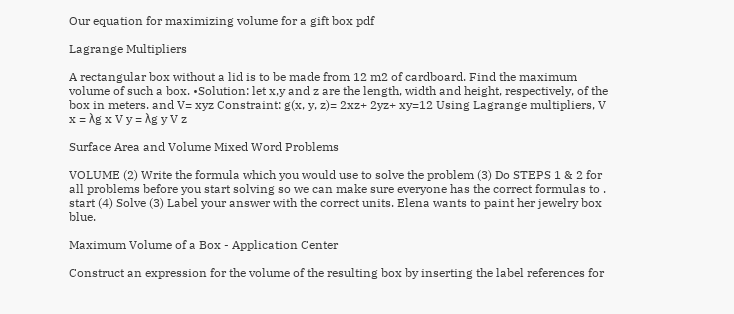Our equation for maximizing volume for a gift box pdf

Lagrange Multipliers

A rectangular box without a lid is to be made from 12 m2 of cardboard. Find the maximum volume of such a box. •Solution: let x,y and z are the length, width and height, respectively, of the box in meters. and V= xyz Constraint: g(x, y, z)= 2xz+ 2yz+ xy=12 Using Lagrange multipliers, V x = λg x V y = λg y V z

Surface Area and Volume Mixed Word Problems

VOLUME (2) Write the formula which you would use to solve the problem (3) Do STEPS 1 & 2 for all problems before you start solving so we can make sure everyone has the correct formulas to . start (4) Solve (3) Label your answer with the correct units. Elena wants to paint her jewelry box blue.

Maximum Volume of a Box - Application Center

Construct an expression for the volume of the resulting box by inserting the label references for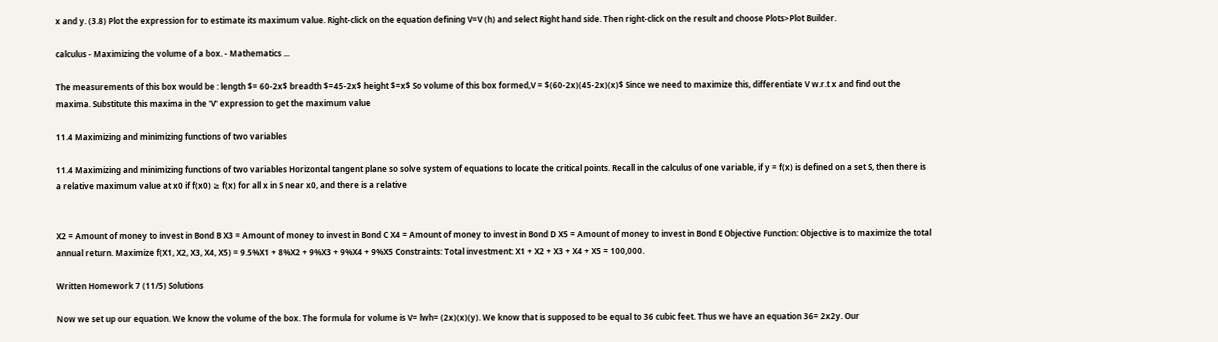x and y. (3.8) Plot the expression for to estimate its maximum value. Right-click on the equation defining V=V (h) and select Right hand side. Then right-click on the result and choose Plots>Plot Builder.

calculus - Maximizing the volume of a box. - Mathematics ...

The measurements of this box would be : length $= 60-2x$ breadth $=45-2x$ height $=x$ So volume of this box formed,V = $(60-2x)(45-2x)(x)$ Since we need to maximize this, differentiate V w.r.t x and find out the maxima. Substitute this maxima in the 'V' expression to get the maximum value

11.4 Maximizing and minimizing functions of two variables

11.4 Maximizing and minimizing functions of two variables Horizontal tangent plane so solve system of equations to locate the critical points. Recall in the calculus of one variable, if y = f(x) is defined on a set S, then there is a relative maximum value at x0 if f(x0) ≥ f(x) for all x in S near x0, and there is a relative


X2 = Amount of money to invest in Bond B X3 = Amount of money to invest in Bond C X4 = Amount of money to invest in Bond D X5 = Amount of money to invest in Bond E Objective Function: Objective is to maximize the total annual return. Maximize f(X1, X2, X3, X4, X5) = 9.5%X1 + 8%X2 + 9%X3 + 9%X4 + 9%X5 Constraints: Total investment: X1 + X2 + X3 + X4 + X5 = 100,000.

Written Homework 7 (11/5) Solutions

Now we set up our equation. We know the volume of the box. The formula for volume is V= lwh= (2x)(x)(y). We know that is supposed to be equal to 36 cubic feet. Thus we have an equation 36= 2x2y. Our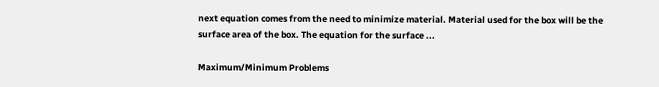next equation comes from the need to minimize material. Material used for the box will be the surface area of the box. The equation for the surface ...

Maximum/Minimum Problems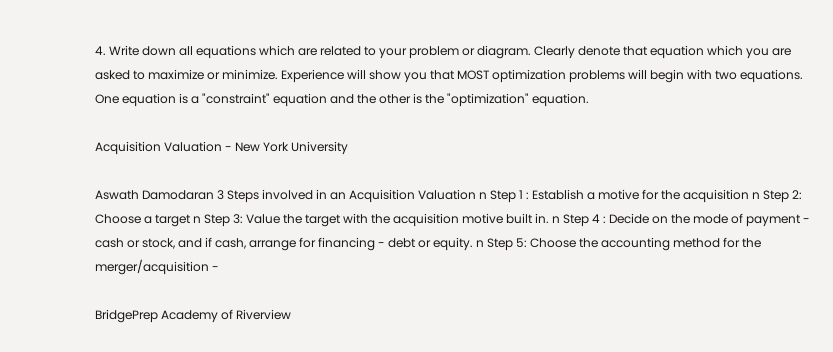4. Write down all equations which are related to your problem or diagram. Clearly denote that equation which you are asked to maximize or minimize. Experience will show you that MOST optimization problems will begin with two equations. One equation is a "constraint" equation and the other is the "optimization" equation.

Acquisition Valuation - New York University

Aswath Damodaran 3 Steps involved in an Acquisition Valuation n Step 1 : Establish a motive for the acquisition n Step 2: Choose a target n Step 3: Value the target with the acquisition motive built in. n Step 4 : Decide on the mode of payment - cash or stock, and if cash, arrange for financing - debt or equity. n Step 5: Choose the accounting method for the merger/acquisition -

BridgePrep Academy of Riverview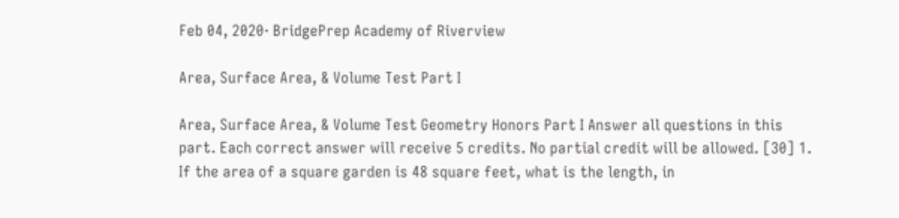Feb 04, 2020· BridgePrep Academy of Riverview

Area, Surface Area, & Volume Test Part I

Area, Surface Area, & Volume Test Geometry Honors Part I Answer all questions in this part. Each correct answer will receive 5 credits. No partial credit will be allowed. [30] 1. If the area of a square garden is 48 square feet, what is the length, in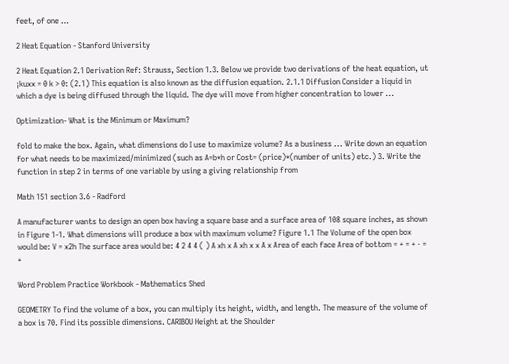feet, of one …

2 Heat Equation - Stanford University

2 Heat Equation 2.1 Derivation Ref: Strauss, Section 1.3. Below we provide two derivations of the heat equation, ut ¡kuxx = 0 k > 0: (2.1) This equation is also known as the diffusion equation. 2.1.1 Diffusion Consider a liquid in which a dye is being diffused through the liquid. The dye will move from higher concentration to lower ...

Optimization- What is the Minimum or Maximum?

fold to make the box. Again, what dimensions do I use to maximize volume? As a business ... Write down an equation for what needs to be maximized/minimized (such as A=b*h or Cost= (price)*(number of units) etc.) 3. Write the function in step 2 in terms of one variable by using a giving relationship from

Math 151 section 3.6 - Radford

A manufacturer wants to design an open box having a square base and a surface area of 108 square inches, as shown in Figure 1-1. What dimensions will produce a box with maximum volume? Figure 1.1 The Volume of the open box would be: V = x2h The surface area would be: 4 2 4 4 ( ) A xh x A xh x x A x Area of each face Area of bottom = + = + ⋅ = +

Word Problem Practice Workbook - Mathematics Shed

GEOMETRY To find the volume of a box, you can multiply its height, width, and length. The measure of the volume of a box is 70. Find its possible dimensions. CARIBOU Height at the Shoulder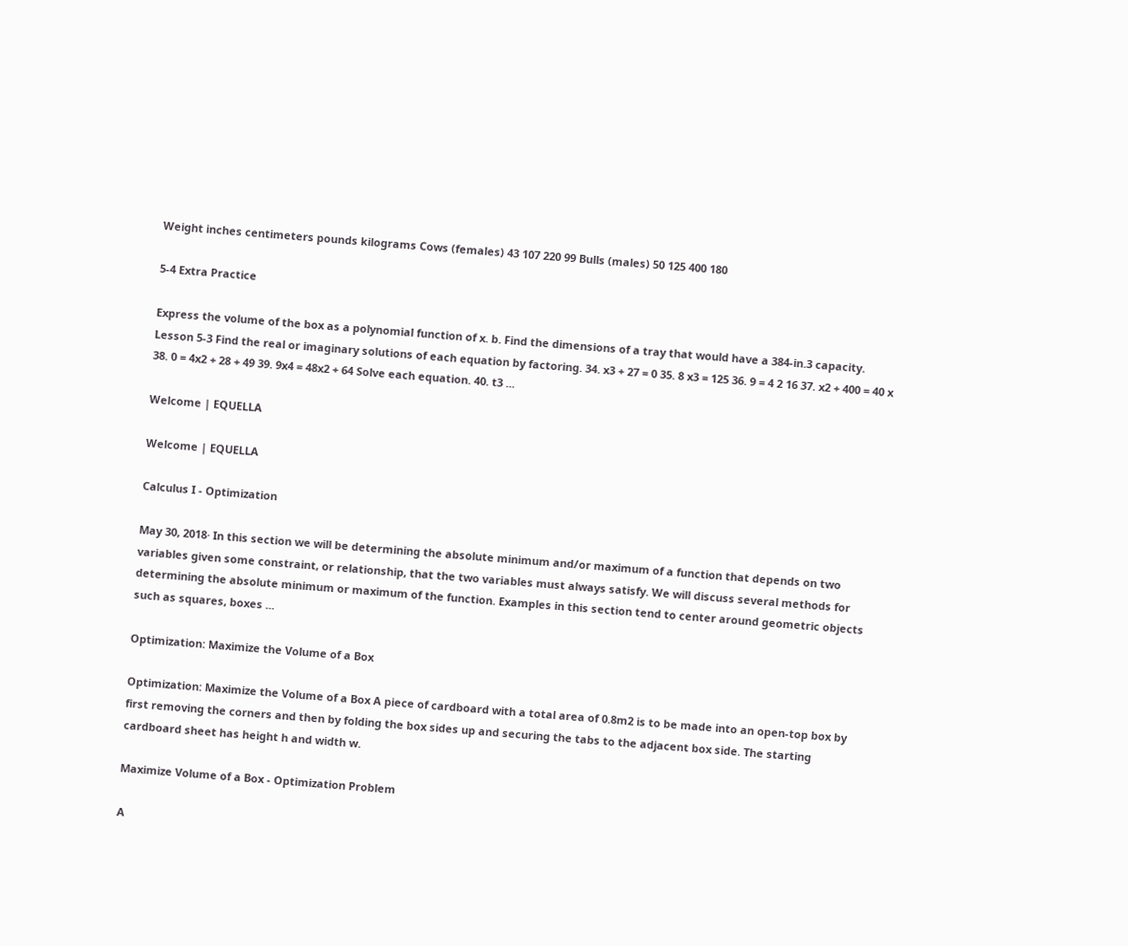Weight inches centimeters pounds kilograms Cows (females) 43 107 220 99 Bulls (males) 50 125 400 180

5-4 Extra Practice

Express the volume of the box as a polynomial function of x. b. Find the dimensions of a tray that would have a 384-in.3 capacity. Lesson 5-3 Find the real or imaginary solutions of each equation by factoring. 34. x3 + 27 = 0 35. 8 x3 = 125 36. 9 = 4 2 16 37. x2 + 400 = 40 x 38. 0 = 4x2 + 28 + 49 39. 9x4 = 48x2 + 64 Solve each equation. 40. t3 ...

Welcome | EQUELLA

Welcome | EQUELLA

Calculus I - Optimization

May 30, 2018· In this section we will be determining the absolute minimum and/or maximum of a function that depends on two variables given some constraint, or relationship, that the two variables must always satisfy. We will discuss several methods for determining the absolute minimum or maximum of the function. Examples in this section tend to center around geometric objects such as squares, boxes ...

Optimization: Maximize the Volume of a Box

Optimization: Maximize the Volume of a Box A piece of cardboard with a total area of 0.8m2 is to be made into an open‐top box by first removing the corners and then by folding the box sides up and securing the tabs to the adjacent box side. The starting cardboard sheet has height h and width w.

Maximize Volume of a Box - Optimization Problem

A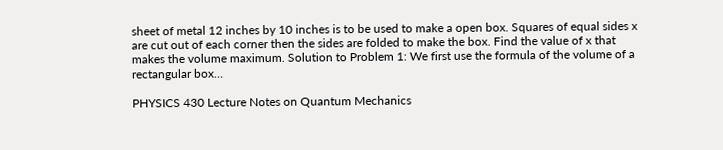sheet of metal 12 inches by 10 inches is to be used to make a open box. Squares of equal sides x are cut out of each corner then the sides are folded to make the box. Find the value of x that makes the volume maximum. Solution to Problem 1: We first use the formula of the volume of a rectangular box…

PHYSICS 430 Lecture Notes on Quantum Mechanics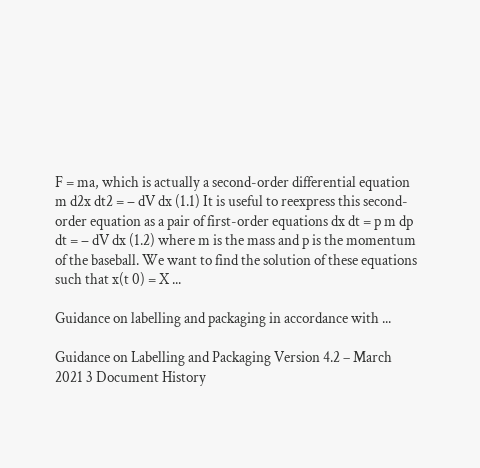F = ma, which is actually a second-order differential equation m d2x dt2 = − dV dx (1.1) It is useful to reexpress this second-order equation as a pair of first-order equations dx dt = p m dp dt = − dV dx (1.2) where m is the mass and p is the momentum of the baseball. We want to find the solution of these equations such that x(t 0) = X ...

Guidance on labelling and packaging in accordance with ...

Guidance on Labelling and Packaging Version 4.2 – March 2021 3 Document History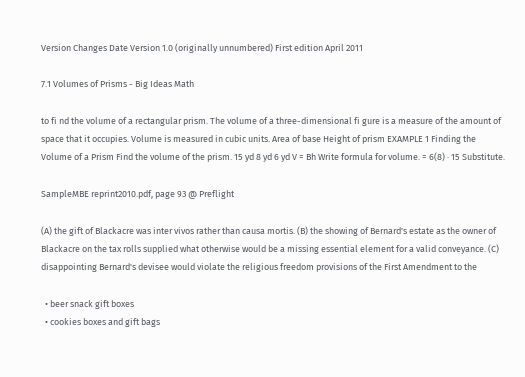Version Changes Date Version 1.0 (originally unnumbered) First edition April 2011

7.1 Volumes of Prisms - Big Ideas Math

to fi nd the volume of a rectangular prism. The volume of a three-dimensional fi gure is a measure of the amount of space that it occupies. Volume is measured in cubic units. Area of base Height of prism EXAMPLE 1 Finding the Volume of a Prism Find the volume of the prism. 15 yd 8 yd 6 yd V = Bh Write formula for volume. = 6(8) ⋅ 15 Substitute.

SampleMBE reprint2010.pdf, page 93 @ Preflight

(A) the gift of Blackacre was inter vivos rather than causa mortis. (B) the showing of Bernard's estate as the owner of Blackacre on the tax rolls supplied what otherwise would be a missing essential element for a valid conveyance. (C) disappointing Bernard's devisee would violate the religious freedom provisions of the First Amendment to the

  • beer snack gift boxes
  • cookies boxes and gift bags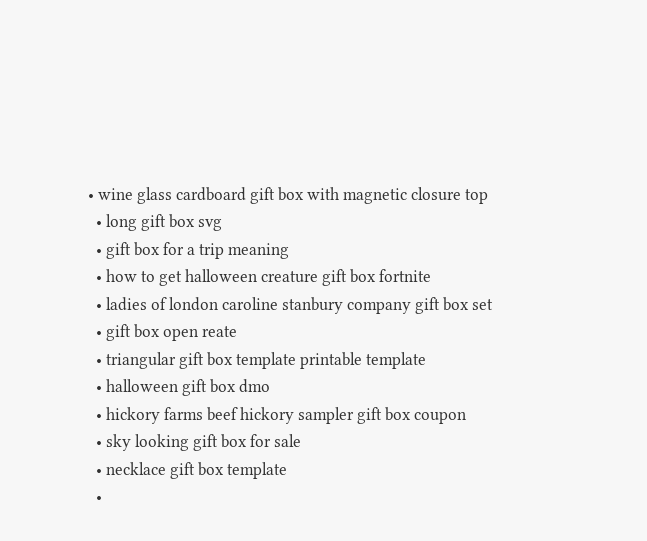• wine glass cardboard gift box with magnetic closure top
  • long gift box svg
  • gift box for a trip meaning
  • how to get halloween creature gift box fortnite
  • ladies of london caroline stanbury company gift box set
  • gift box open reate
  • triangular gift box template printable template
  • halloween gift box dmo
  • hickory farms beef hickory sampler gift box coupon
  • sky looking gift box for sale
  • necklace gift box template
  •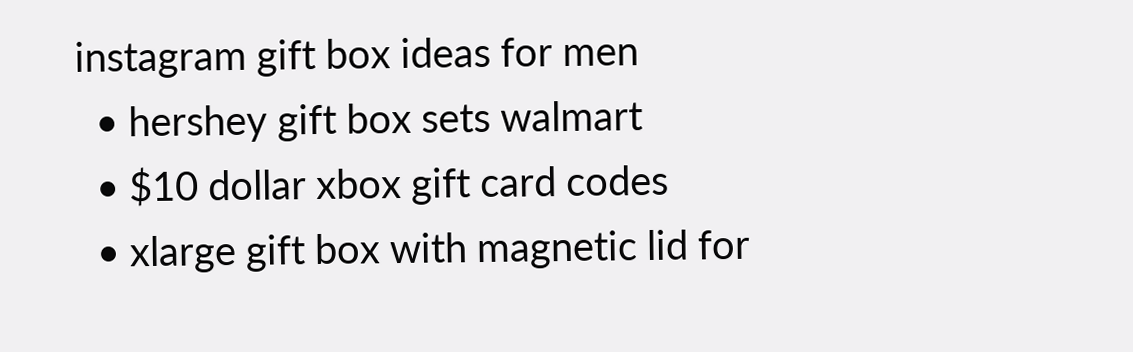instagram gift box ideas for men
  • hershey gift box sets walmart
  • $10 dollar xbox gift card codes
  • xlarge gift box with magnetic lid for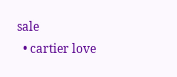sale
  • cartier love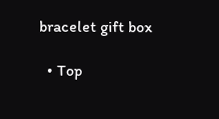bracelet gift box

  • Top